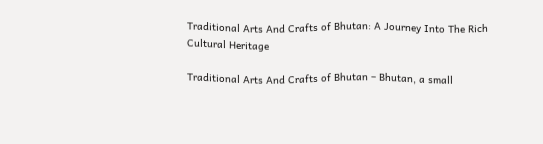Traditional Arts And Crafts of Bhutan: A Journey Into The Rich Cultural Heritage

Traditional Arts And Crafts of Bhutan – Bhutan, a small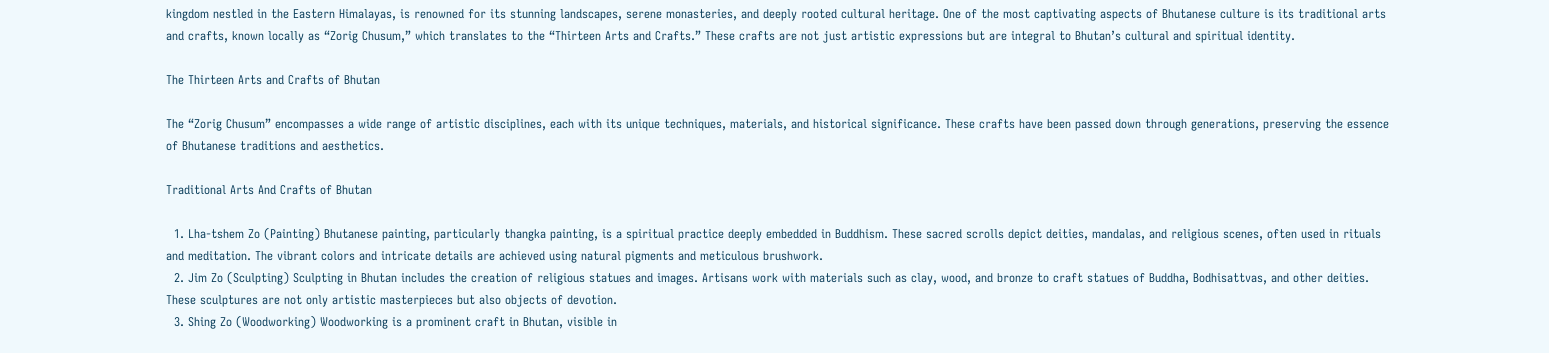kingdom nestled in the Eastern Himalayas, is renowned for its stunning landscapes, serene monasteries, and deeply rooted cultural heritage. One of the most captivating aspects of Bhutanese culture is its traditional arts and crafts, known locally as “Zorig Chusum,” which translates to the “Thirteen Arts and Crafts.” These crafts are not just artistic expressions but are integral to Bhutan’s cultural and spiritual identity.

The Thirteen Arts and Crafts of Bhutan

The “Zorig Chusum” encompasses a wide range of artistic disciplines, each with its unique techniques, materials, and historical significance. These crafts have been passed down through generations, preserving the essence of Bhutanese traditions and aesthetics.

Traditional Arts And Crafts of Bhutan

  1. Lha-tshem Zo (Painting) Bhutanese painting, particularly thangka painting, is a spiritual practice deeply embedded in Buddhism. These sacred scrolls depict deities, mandalas, and religious scenes, often used in rituals and meditation. The vibrant colors and intricate details are achieved using natural pigments and meticulous brushwork.
  2. Jim Zo (Sculpting) Sculpting in Bhutan includes the creation of religious statues and images. Artisans work with materials such as clay, wood, and bronze to craft statues of Buddha, Bodhisattvas, and other deities. These sculptures are not only artistic masterpieces but also objects of devotion.
  3. Shing Zo (Woodworking) Woodworking is a prominent craft in Bhutan, visible in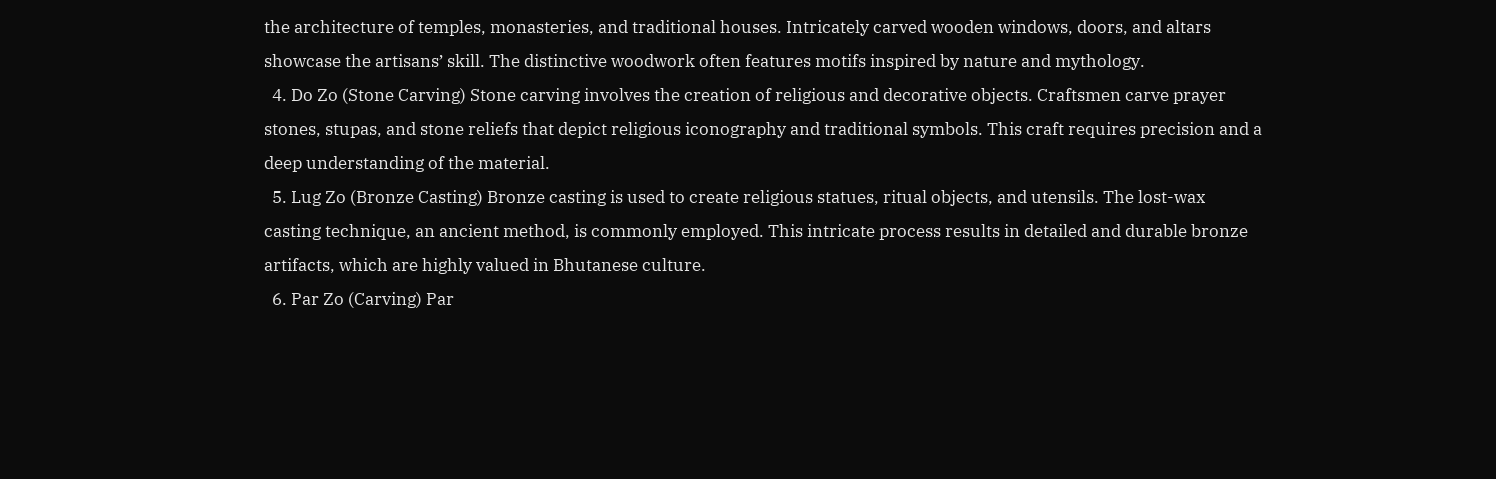the architecture of temples, monasteries, and traditional houses. Intricately carved wooden windows, doors, and altars showcase the artisans’ skill. The distinctive woodwork often features motifs inspired by nature and mythology.
  4. Do Zo (Stone Carving) Stone carving involves the creation of religious and decorative objects. Craftsmen carve prayer stones, stupas, and stone reliefs that depict religious iconography and traditional symbols. This craft requires precision and a deep understanding of the material.
  5. Lug Zo (Bronze Casting) Bronze casting is used to create religious statues, ritual objects, and utensils. The lost-wax casting technique, an ancient method, is commonly employed. This intricate process results in detailed and durable bronze artifacts, which are highly valued in Bhutanese culture.
  6. Par Zo (Carving) Par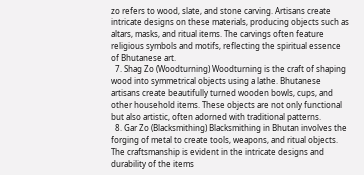zo refers to wood, slate, and stone carving. Artisans create intricate designs on these materials, producing objects such as altars, masks, and ritual items. The carvings often feature religious symbols and motifs, reflecting the spiritual essence of Bhutanese art.
  7. Shag Zo (Woodturning) Woodturning is the craft of shaping wood into symmetrical objects using a lathe. Bhutanese artisans create beautifully turned wooden bowls, cups, and other household items. These objects are not only functional but also artistic, often adorned with traditional patterns.
  8. Gar Zo (Blacksmithing) Blacksmithing in Bhutan involves the forging of metal to create tools, weapons, and ritual objects. The craftsmanship is evident in the intricate designs and durability of the items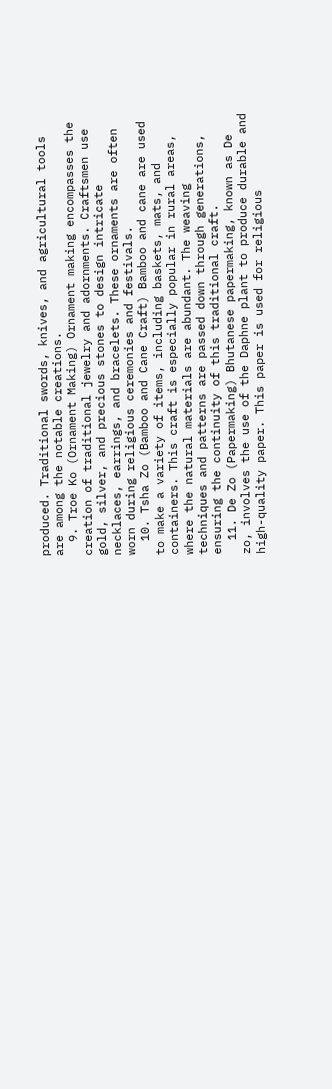produced. Traditional swords, knives, and agricultural tools are among the notable creations.
  9. Troe Ko (Ornament Making) Ornament making encompasses the creation of traditional jewelry and adornments. Craftsmen use gold, silver, and precious stones to design intricate necklaces, earrings, and bracelets. These ornaments are often worn during religious ceremonies and festivals.
  10. Tsha Zo (Bamboo and Cane Craft) Bamboo and cane are used to make a variety of items, including baskets, mats, and containers. This craft is especially popular in rural areas, where the natural materials are abundant. The weaving techniques and patterns are passed down through generations, ensuring the continuity of this traditional craft.
  11. De Zo (Papermaking) Bhutanese papermaking, known as De zo, involves the use of the Daphne plant to produce durable and high-quality paper. This paper is used for religious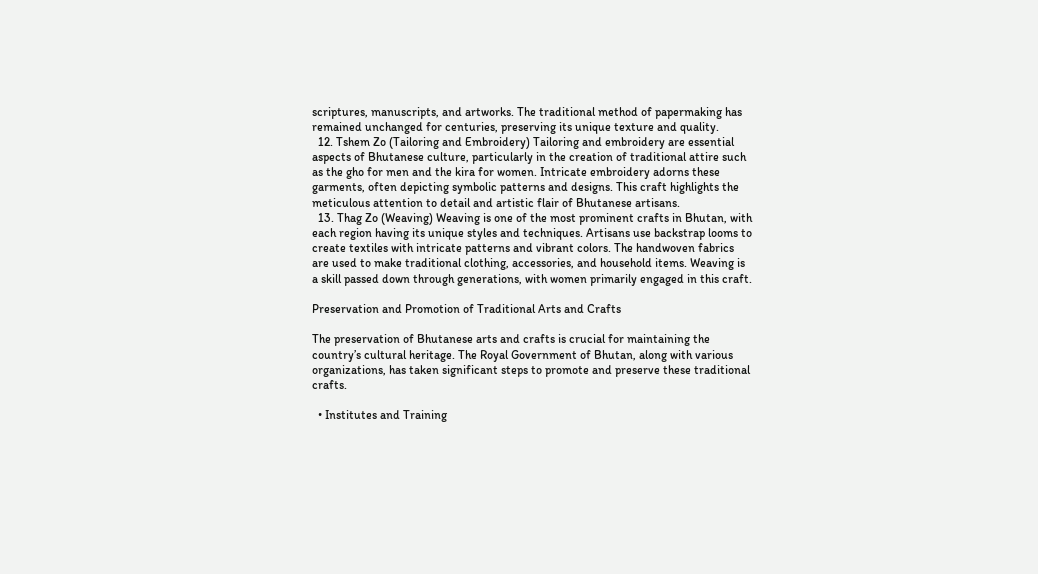scriptures, manuscripts, and artworks. The traditional method of papermaking has remained unchanged for centuries, preserving its unique texture and quality.
  12. Tshem Zo (Tailoring and Embroidery) Tailoring and embroidery are essential aspects of Bhutanese culture, particularly in the creation of traditional attire such as the gho for men and the kira for women. Intricate embroidery adorns these garments, often depicting symbolic patterns and designs. This craft highlights the meticulous attention to detail and artistic flair of Bhutanese artisans.
  13. Thag Zo (Weaving) Weaving is one of the most prominent crafts in Bhutan, with each region having its unique styles and techniques. Artisans use backstrap looms to create textiles with intricate patterns and vibrant colors. The handwoven fabrics are used to make traditional clothing, accessories, and household items. Weaving is a skill passed down through generations, with women primarily engaged in this craft.

Preservation and Promotion of Traditional Arts and Crafts

The preservation of Bhutanese arts and crafts is crucial for maintaining the country’s cultural heritage. The Royal Government of Bhutan, along with various organizations, has taken significant steps to promote and preserve these traditional crafts.

  • Institutes and Training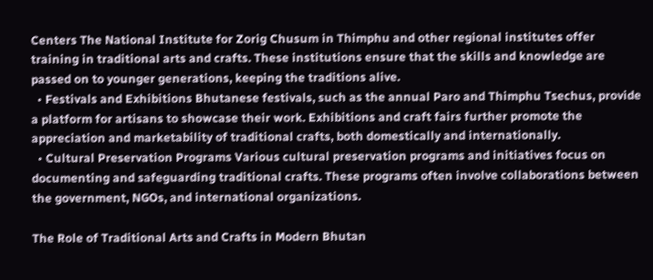Centers The National Institute for Zorig Chusum in Thimphu and other regional institutes offer training in traditional arts and crafts. These institutions ensure that the skills and knowledge are passed on to younger generations, keeping the traditions alive.
  • Festivals and Exhibitions Bhutanese festivals, such as the annual Paro and Thimphu Tsechus, provide a platform for artisans to showcase their work. Exhibitions and craft fairs further promote the appreciation and marketability of traditional crafts, both domestically and internationally.
  • Cultural Preservation Programs Various cultural preservation programs and initiatives focus on documenting and safeguarding traditional crafts. These programs often involve collaborations between the government, NGOs, and international organizations.

The Role of Traditional Arts and Crafts in Modern Bhutan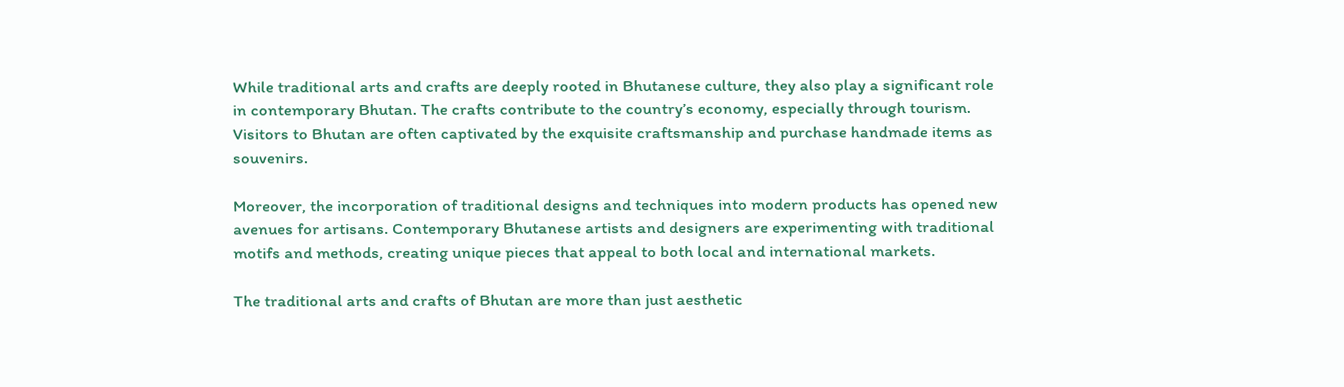While traditional arts and crafts are deeply rooted in Bhutanese culture, they also play a significant role in contemporary Bhutan. The crafts contribute to the country’s economy, especially through tourism. Visitors to Bhutan are often captivated by the exquisite craftsmanship and purchase handmade items as souvenirs.

Moreover, the incorporation of traditional designs and techniques into modern products has opened new avenues for artisans. Contemporary Bhutanese artists and designers are experimenting with traditional motifs and methods, creating unique pieces that appeal to both local and international markets.

The traditional arts and crafts of Bhutan are more than just aesthetic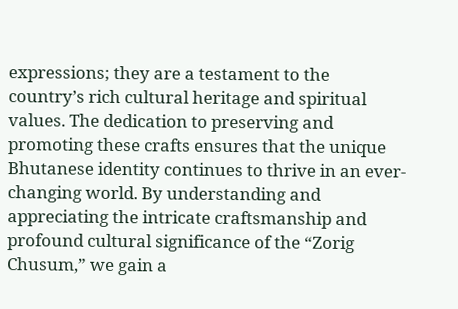expressions; they are a testament to the country’s rich cultural heritage and spiritual values. The dedication to preserving and promoting these crafts ensures that the unique Bhutanese identity continues to thrive in an ever-changing world. By understanding and appreciating the intricate craftsmanship and profound cultural significance of the “Zorig Chusum,” we gain a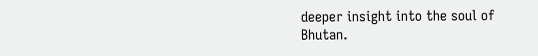deeper insight into the soul of Bhutan.